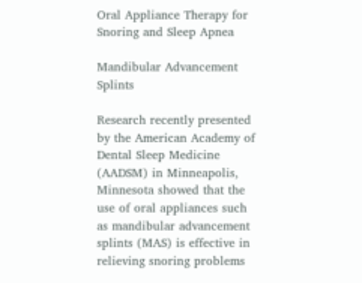Oral Appliance Therapy for Snoring and Sleep Apnea

Mandibular Advancement Splints

Research recently presented by the American Academy of Dental Sleep Medicine (AADSM) in Minneapolis, Minnesota showed that the use of oral appliances such as mandibular advancement splints (MAS) is effective in relieving snoring problems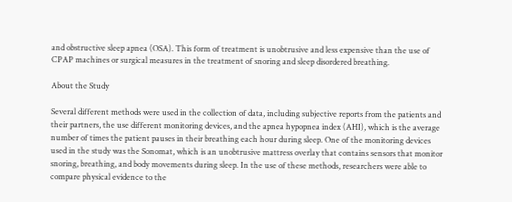and obstructive sleep apnea (OSA). This form of treatment is unobtrusive and less expensive than the use of CPAP machines or surgical measures in the treatment of snoring and sleep disordered breathing.

About the Study

Several different methods were used in the collection of data, including subjective reports from the patients and their partners, the use different monitoring devices, and the apnea hypopnea index (AHI), which is the average number of times the patient pauses in their breathing each hour during sleep. One of the monitoring devices used in the study was the Sonomat, which is an unobtrusive mattress overlay that contains sensors that monitor snoring, breathing, and body movements during sleep. In the use of these methods, researchers were able to compare physical evidence to the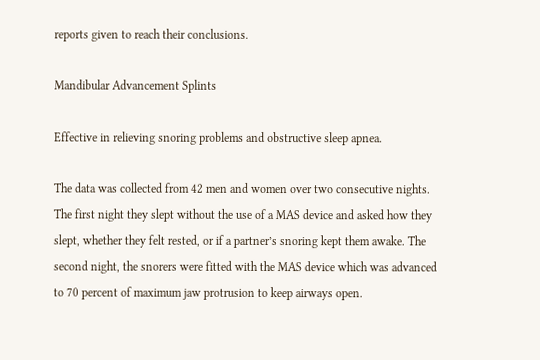reports given to reach their conclusions.

Mandibular Advancement Splints

Effective in relieving snoring problems and obstructive sleep apnea.

The data was collected from 42 men and women over two consecutive nights. The first night they slept without the use of a MAS device and asked how they slept, whether they felt rested, or if a partner’s snoring kept them awake. The second night, the snorers were fitted with the MAS device which was advanced to 70 percent of maximum jaw protrusion to keep airways open.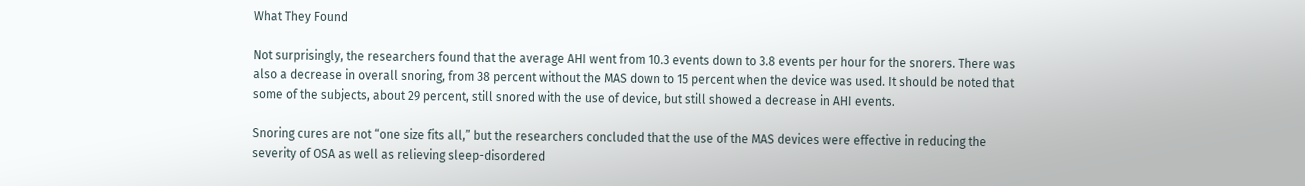What They Found

Not surprisingly, the researchers found that the average AHI went from 10.3 events down to 3.8 events per hour for the snorers. There was also a decrease in overall snoring, from 38 percent without the MAS down to 15 percent when the device was used. It should be noted that some of the subjects, about 29 percent, still snored with the use of device, but still showed a decrease in AHI events.

Snoring cures are not “one size fits all,” but the researchers concluded that the use of the MAS devices were effective in reducing the severity of OSA as well as relieving sleep-disordered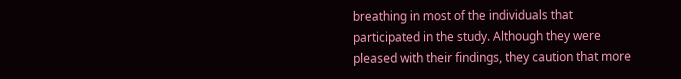breathing in most of the individuals that participated in the study. Although they were pleased with their findings, they caution that more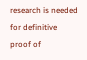research is needed for definitive proof of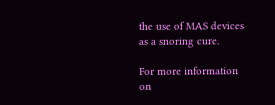the use of MAS devices as a snoring cure.

For more information on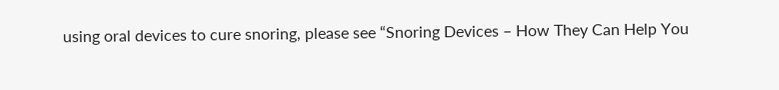using oral devices to cure snoring, please see “Snoring Devices – How They Can Help You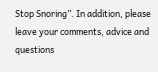Stop Snoring”. In addition, please leave your comments, advice and questions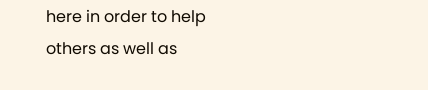here in order to help others as well as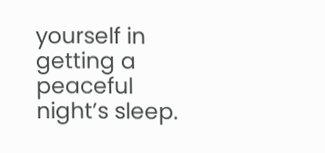yourself in getting a peaceful night’s sleep.